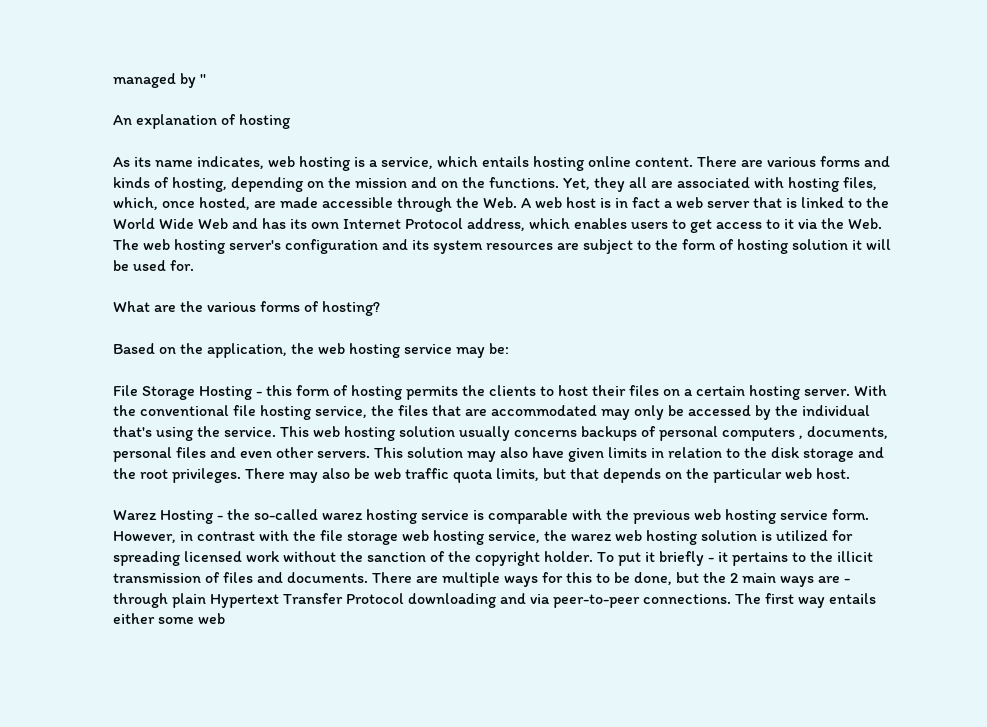managed by ''

An explanation of hosting

As its name indicates, web hosting is a service, which entails hosting online content. There are various forms and kinds of hosting, depending on the mission and on the functions. Yet, they all are associated with hosting files, which, once hosted, are made accessible through the Web. A web host is in fact a web server that is linked to the World Wide Web and has its own Internet Protocol address, which enables users to get access to it via the Web. The web hosting server's configuration and its system resources are subject to the form of hosting solution it will be used for.

What are the various forms of hosting?

Based on the application, the web hosting service may be:

File Storage Hosting - this form of hosting permits the clients to host their files on a certain hosting server. With the conventional file hosting service, the files that are accommodated may only be accessed by the individual that's using the service. This web hosting solution usually concerns backups of personal computers , documents, personal files and even other servers. This solution may also have given limits in relation to the disk storage and the root privileges. There may also be web traffic quota limits, but that depends on the particular web host.

Warez Hosting - the so-called warez hosting service is comparable with the previous web hosting service form. However, in contrast with the file storage web hosting service, the warez web hosting solution is utilized for spreading licensed work without the sanction of the copyright holder. To put it briefly - it pertains to the illicit transmission of files and documents. There are multiple ways for this to be done, but the 2 main ways are - through plain Hypertext Transfer Protocol downloading and via peer-to-peer connections. The first way entails either some web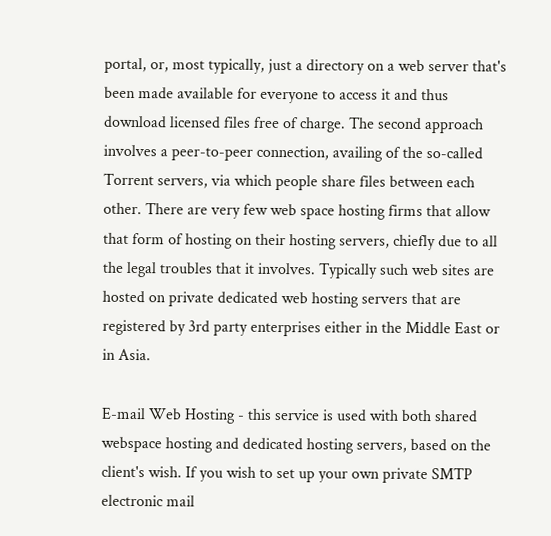portal, or, most typically, just a directory on a web server that's been made available for everyone to access it and thus download licensed files free of charge. The second approach involves a peer-to-peer connection, availing of the so-called Torrent servers, via which people share files between each other. There are very few web space hosting firms that allow that form of hosting on their hosting servers, chiefly due to all the legal troubles that it involves. Typically such web sites are hosted on private dedicated web hosting servers that are registered by 3rd party enterprises either in the Middle East or in Asia.

E-mail Web Hosting - this service is used with both shared webspace hosting and dedicated hosting servers, based on the client's wish. If you wish to set up your own private SMTP electronic mail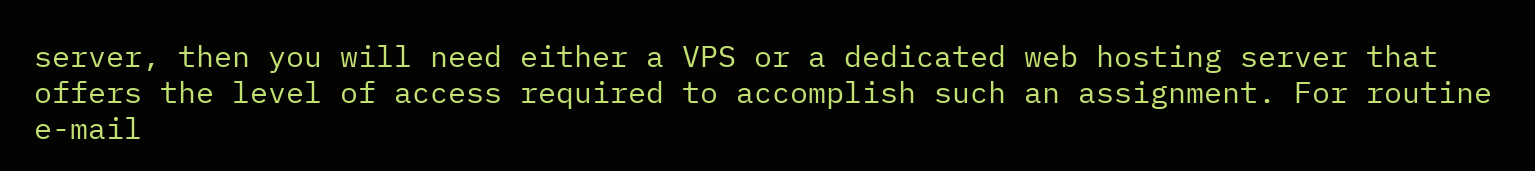server, then you will need either a VPS or a dedicated web hosting server that offers the level of access required to accomplish such an assignment. For routine e-mail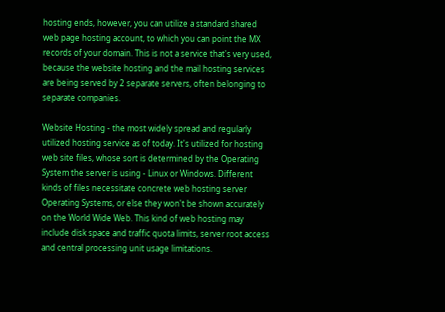hosting ends, however, you can utilize a standard shared web page hosting account, to which you can point the MX records of your domain. This is not a service that's very used, because the website hosting and the mail hosting services are being served by 2 separate servers, often belonging to separate companies.

Website Hosting - the most widely spread and regularly utilized hosting service as of today. It's utilized for hosting web site files, whose sort is determined by the Operating System the server is using - Linux or Windows. Different kinds of files necessitate concrete web hosting server Operating Systems, or else they won't be shown accurately on the World Wide Web. This kind of web hosting may include disk space and traffic quota limits, server root access and central processing unit usage limitations.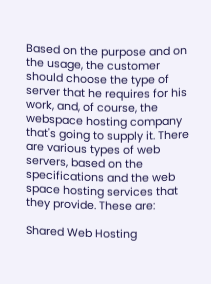Based on the purpose and on the usage, the customer should choose the type of server that he requires for his work, and, of course, the webspace hosting company that's going to supply it. There are various types of web servers, based on the specifications and the web space hosting services that they provide. These are:

Shared Web Hosting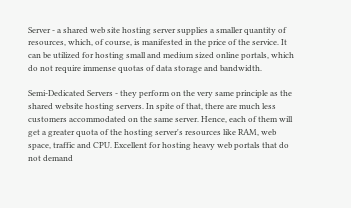Server - a shared web site hosting server supplies a smaller quantity of resources, which, of course, is manifested in the price of the service. It can be utilized for hosting small and medium sized online portals, which do not require immense quotas of data storage and bandwidth.

Semi-Dedicated Servers - they perform on the very same principle as the shared website hosting servers. In spite of that, there are much less customers accommodated on the same server. Hence, each of them will get a greater quota of the hosting server's resources like RAM, web space, traffic and CPU. Excellent for hosting heavy web portals that do not demand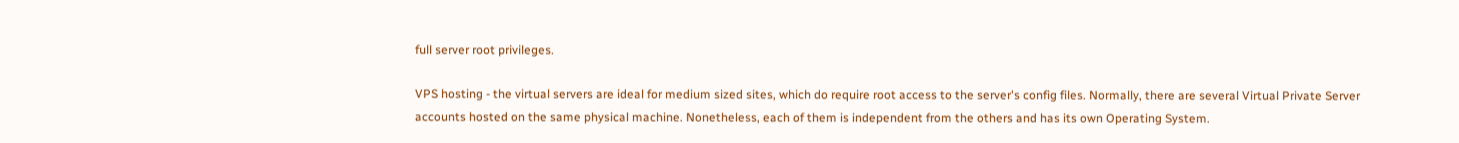full server root privileges.

VPS hosting - the virtual servers are ideal for medium sized sites, which do require root access to the server's config files. Normally, there are several Virtual Private Server accounts hosted on the same physical machine. Nonetheless, each of them is independent from the others and has its own Operating System.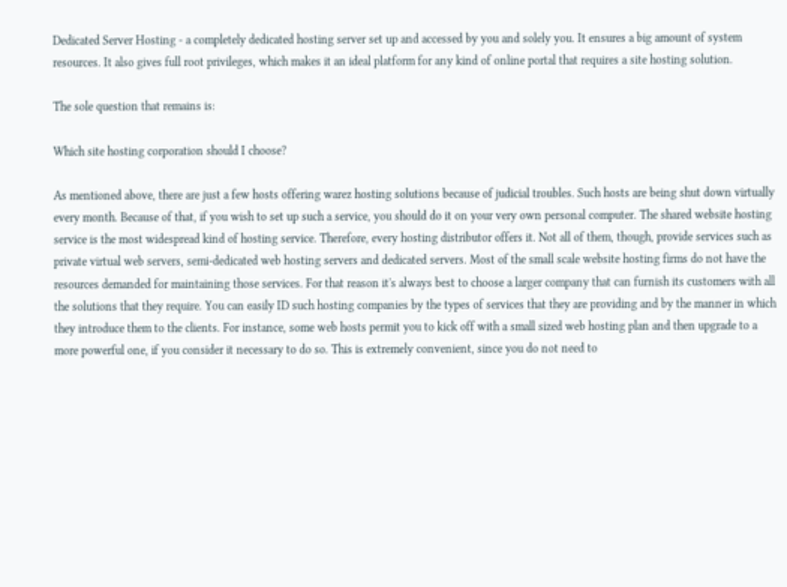Dedicated Server Hosting - a completely dedicated hosting server set up and accessed by you and solely you. It ensures a big amount of system resources. It also gives full root privileges, which makes it an ideal platform for any kind of online portal that requires a site hosting solution.

The sole question that remains is:

Which site hosting corporation should I choose?

As mentioned above, there are just a few hosts offering warez hosting solutions because of judicial troubles. Such hosts are being shut down virtually every month. Because of that, if you wish to set up such a service, you should do it on your very own personal computer. The shared website hosting service is the most widespread kind of hosting service. Therefore, every hosting distributor offers it. Not all of them, though, provide services such as private virtual web servers, semi-dedicated web hosting servers and dedicated servers. Most of the small scale website hosting firms do not have the resources demanded for maintaining those services. For that reason it's always best to choose a larger company that can furnish its customers with all the solutions that they require. You can easily ID such hosting companies by the types of services that they are providing and by the manner in which they introduce them to the clients. For instance, some web hosts permit you to kick off with a small sized web hosting plan and then upgrade to a more powerful one, if you consider it necessary to do so. This is extremely convenient, since you do not need to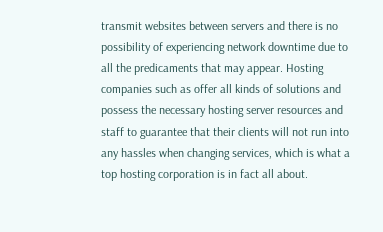transmit websites between servers and there is no possibility of experiencing network downtime due to all the predicaments that may appear. Hosting companies such as offer all kinds of solutions and possess the necessary hosting server resources and staff to guarantee that their clients will not run into any hassles when changing services, which is what a top hosting corporation is in fact all about.